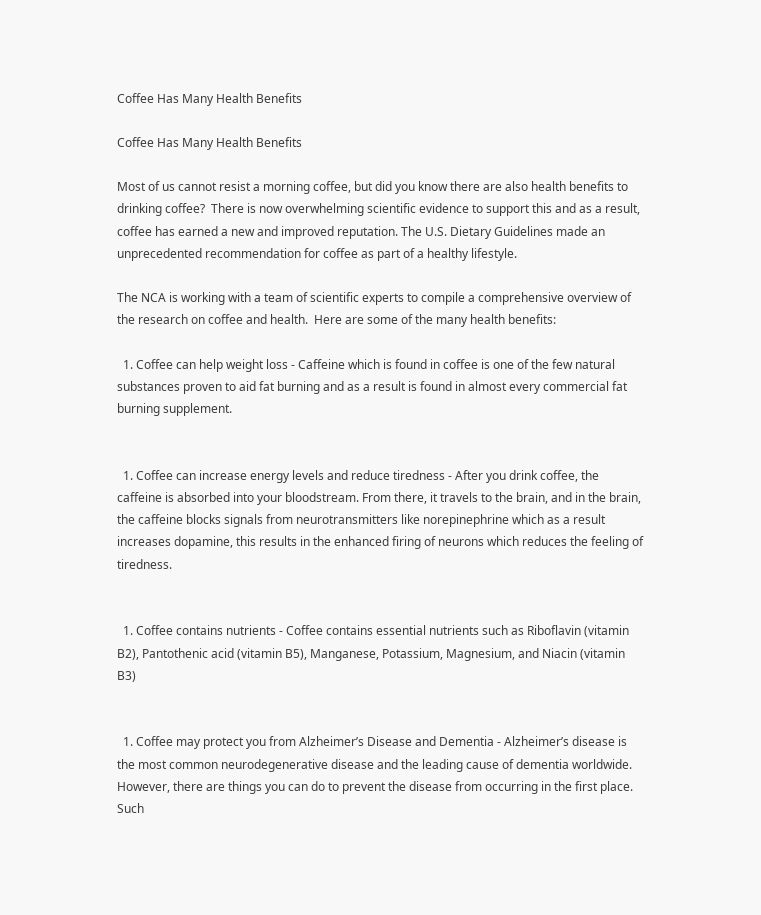Coffee Has Many Health Benefits

Coffee Has Many Health Benefits

Most of us cannot resist a morning coffee, but did you know there are also health benefits to drinking coffee?  There is now overwhelming scientific evidence to support this and as a result, coffee has earned a new and improved reputation. The U.S. Dietary Guidelines made an unprecedented recommendation for coffee as part of a healthy lifestyle.

The NCA is working with a team of scientific experts to compile a comprehensive overview of the research on coffee and health.  Here are some of the many health benefits:

  1. Coffee can help weight loss - Caffeine which is found in coffee is one of the few natural substances proven to aid fat burning and as a result is found in almost every commercial fat burning supplement.


  1. Coffee can increase energy levels and reduce tiredness - After you drink coffee, the caffeine is absorbed into your bloodstream. From there, it travels to the brain, and in the brain, the caffeine blocks signals from neurotransmitters like norepinephrine which as a result increases dopamine, this results in the enhanced firing of neurons which reduces the feeling of tiredness.


  1. Coffee contains nutrients - Coffee contains essential nutrients such as Riboflavin (vitamin B2), Pantothenic acid (vitamin B5), Manganese, Potassium, Magnesium, and Niacin (vitamin B3)


  1. Coffee may protect you from Alzheimer’s Disease and Dementia - Alzheimer’s disease is the most common neurodegenerative disease and the leading cause of dementia worldwide. However, there are things you can do to prevent the disease from occurring in the first place. Such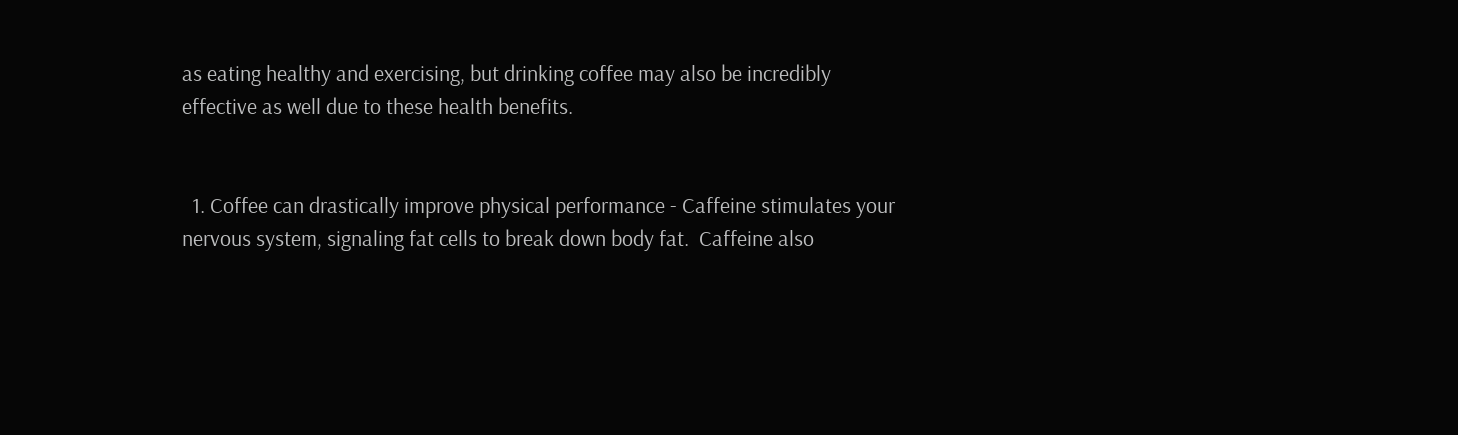as eating healthy and exercising, but drinking coffee may also be incredibly effective as well due to these health benefits.


  1. Coffee can drastically improve physical performance - Caffeine stimulates your nervous system, signaling fat cells to break down body fat.  Caffeine also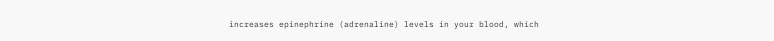increases epinephrine (adrenaline) levels in your blood, which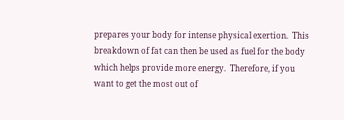prepares your body for intense physical exertion.  This breakdown of fat can then be used as fuel for the body which helps provide more energy.  Therefore, if you want to get the most out of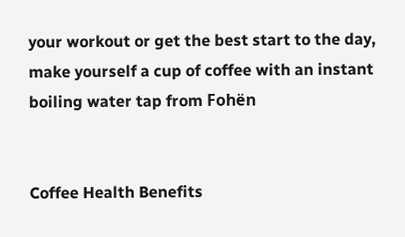your workout or get the best start to the day, make yourself a cup of coffee with an instant boiling water tap from Fohën


Coffee Health Benefits